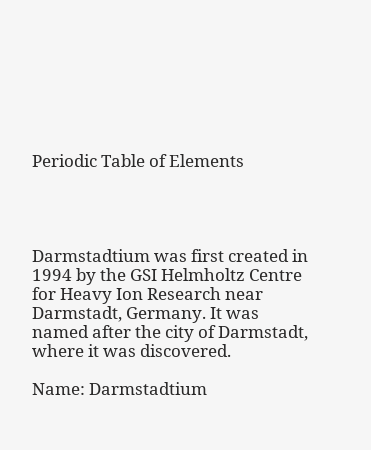Periodic Table of Elements




Darmstadtium was first created in 1994 by the GSI Helmholtz Centre for Heavy Ion Research near Darmstadt, Germany. It was named after the city of Darmstadt, where it was discovered.

Name: Darmstadtium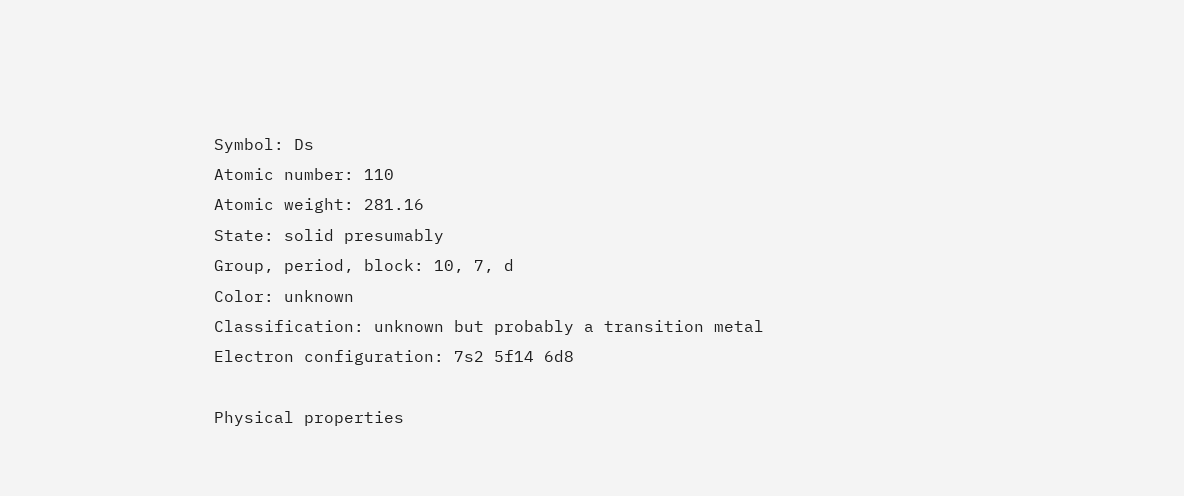Symbol: Ds
Atomic number: 110
Atomic weight: 281.16
State: solid presumably
Group, period, block: 10, 7, d
Color: unknown
Classification: unknown but probably a transition metal
Electron configuration: 7s2 5f14 6d8

Physical properties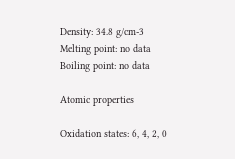Density: 34.8 g/cm-3
Melting point: no data
Boiling point: no data

Atomic properties

Oxidation states: 6, 4, 2, 0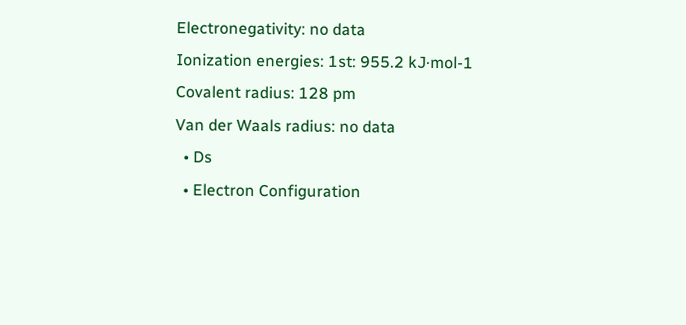Electronegativity: no data
Ionization energies: 1st: 955.2 kJ·mol-1
Covalent radius: 128 pm
Van der Waals radius: no data
  • Ds
  • Electron Configuration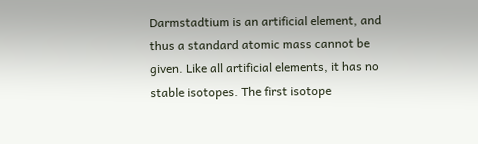Darmstadtium is an artificial element, and thus a standard atomic mass cannot be given. Like all artificial elements, it has no stable isotopes. The first isotope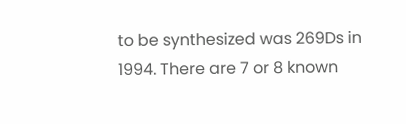to be synthesized was 269Ds in 1994. There are 7 or 8 known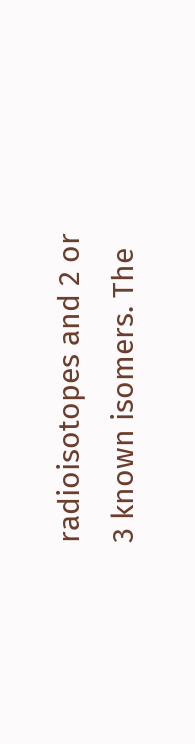radioisotopes and 2 or 3 known isomers. The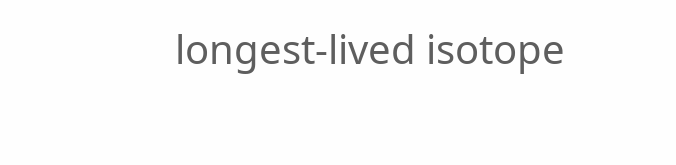longest-lived isotope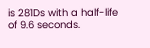is 281Ds with a half-life of 9.6 seconds.